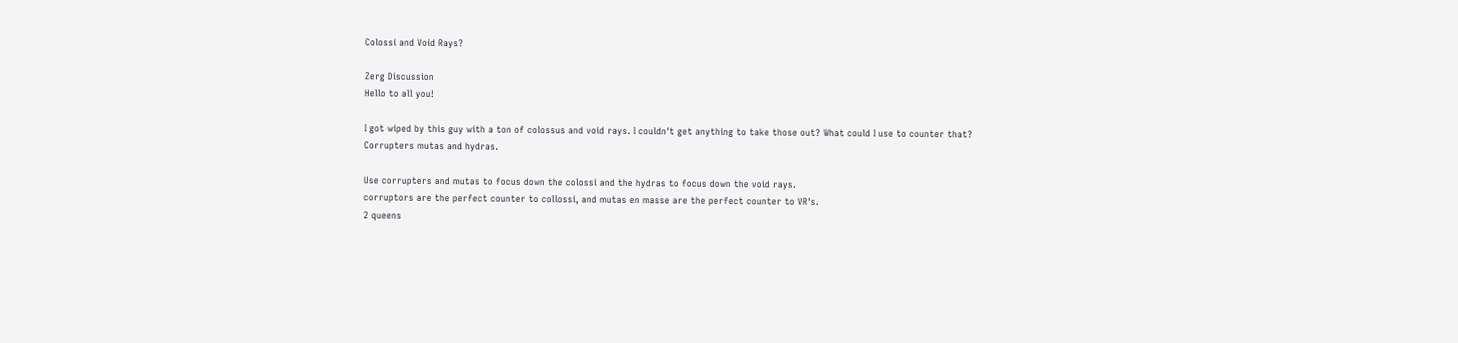Colossi and Void Rays?

Zerg Discussion
Hello to all you!

I got wiped by this guy with a ton of colossus and void rays. I couldn't get anything to take those out? What could I use to counter that?
Corrupters mutas and hydras.

Use corrupters and mutas to focus down the colossi and the hydras to focus down the void rays.
corruptors are the perfect counter to collossi, and mutas en masse are the perfect counter to VR's.
2 queens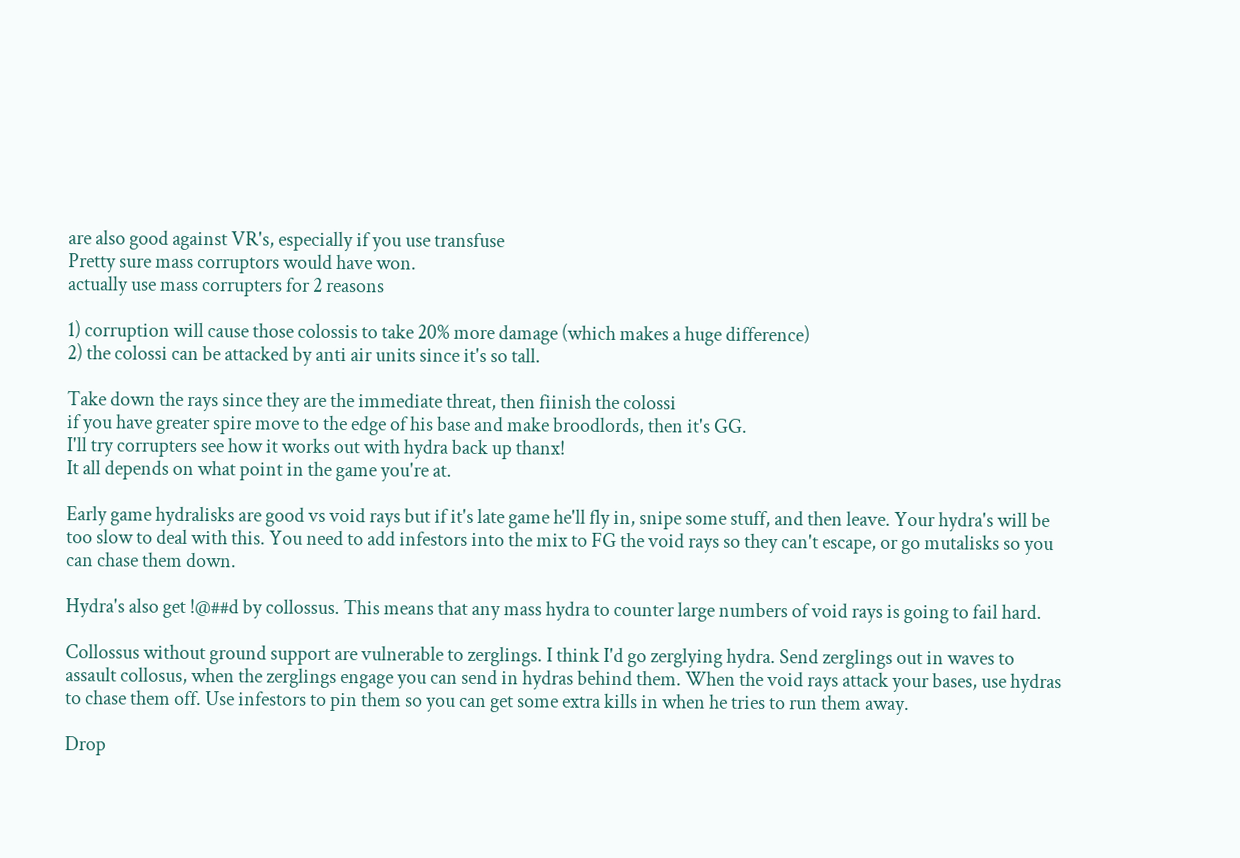are also good against VR's, especially if you use transfuse
Pretty sure mass corruptors would have won.
actually use mass corrupters for 2 reasons

1) corruption will cause those colossis to take 20% more damage (which makes a huge difference)
2) the colossi can be attacked by anti air units since it's so tall.

Take down the rays since they are the immediate threat, then fiinish the colossi
if you have greater spire move to the edge of his base and make broodlords, then it's GG.
I'll try corrupters see how it works out with hydra back up thanx!
It all depends on what point in the game you're at.

Early game hydralisks are good vs void rays but if it's late game he'll fly in, snipe some stuff, and then leave. Your hydra's will be too slow to deal with this. You need to add infestors into the mix to FG the void rays so they can't escape, or go mutalisks so you can chase them down.

Hydra's also get !@##d by collossus. This means that any mass hydra to counter large numbers of void rays is going to fail hard.

Collossus without ground support are vulnerable to zerglings. I think I'd go zerglying hydra. Send zerglings out in waves to assault collosus, when the zerglings engage you can send in hydras behind them. When the void rays attack your bases, use hydras to chase them off. Use infestors to pin them so you can get some extra kills in when he tries to run them away.

Drop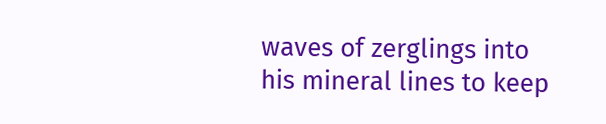waves of zerglings into his mineral lines to keep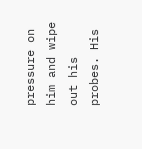pressure on him and wipe out his probes. His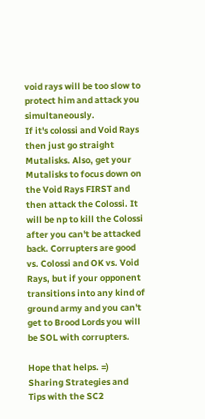void rays will be too slow to protect him and attack you simultaneously.
If it's colossi and Void Rays then just go straight Mutalisks. Also, get your Mutalisks to focus down on the Void Rays FIRST and then attack the Colossi. It will be np to kill the Colossi after you can't be attacked back. Corrupters are good vs. Colossi and OK vs. Void Rays, but if your opponent transitions into any kind of ground army and you can't get to Brood Lords you will be SOL with corrupters.

Hope that helps. =)
Sharing Strategies and Tips with the SC2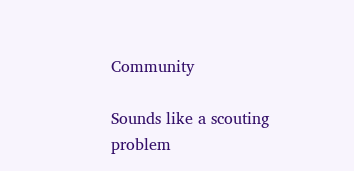Community

Sounds like a scouting problem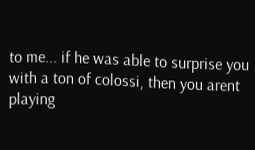to me... if he was able to surprise you with a ton of colossi, then you arent playing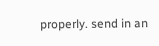properly. send in an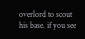overlord to scout his base. if you see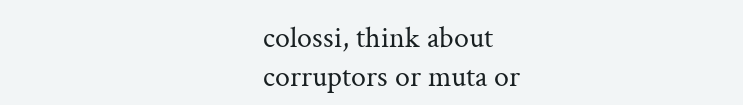colossi, think about corruptors or muta or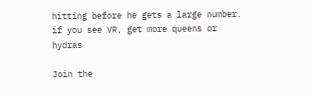hitting before he gets a large number. if you see VR, get more queens or hydras

Join the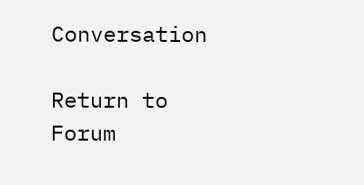Conversation

Return to Forum